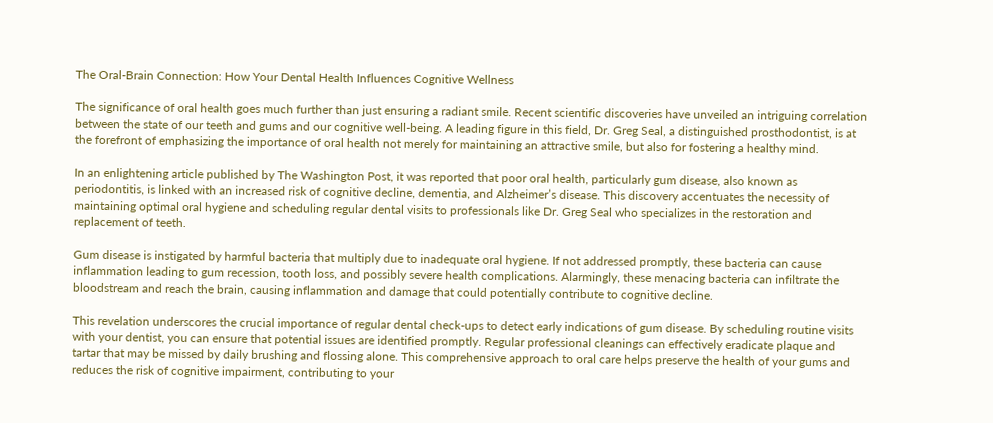The Oral-Brain Connection: How Your Dental Health Influences Cognitive Wellness

The significance of oral health goes much further than just ensuring a radiant smile. Recent scientific discoveries have unveiled an intriguing correlation between the state of our teeth and gums and our cognitive well-being. A leading figure in this field, Dr. Greg Seal, a distinguished prosthodontist, is at the forefront of emphasizing the importance of oral health not merely for maintaining an attractive smile, but also for fostering a healthy mind.

In an enlightening article published by The Washington Post, it was reported that poor oral health, particularly gum disease, also known as periodontitis, is linked with an increased risk of cognitive decline, dementia, and Alzheimer’s disease. This discovery accentuates the necessity of maintaining optimal oral hygiene and scheduling regular dental visits to professionals like Dr. Greg Seal who specializes in the restoration and replacement of teeth.

Gum disease is instigated by harmful bacteria that multiply due to inadequate oral hygiene. If not addressed promptly, these bacteria can cause inflammation leading to gum recession, tooth loss, and possibly severe health complications. Alarmingly, these menacing bacteria can infiltrate the bloodstream and reach the brain, causing inflammation and damage that could potentially contribute to cognitive decline.

This revelation underscores the crucial importance of regular dental check-ups to detect early indications of gum disease. By scheduling routine visits with your dentist, you can ensure that potential issues are identified promptly. Regular professional cleanings can effectively eradicate plaque and tartar that may be missed by daily brushing and flossing alone. This comprehensive approach to oral care helps preserve the health of your gums and reduces the risk of cognitive impairment, contributing to your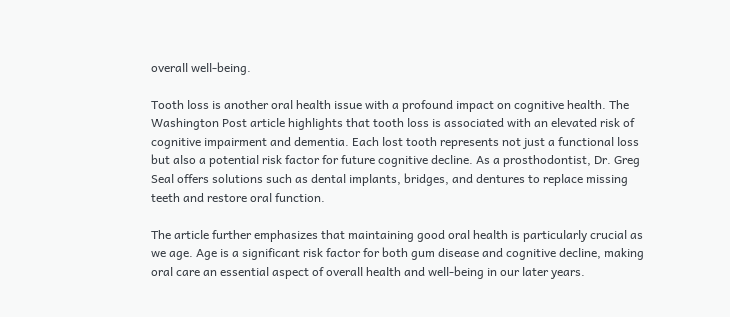overall well-being.

Tooth loss is another oral health issue with a profound impact on cognitive health. The Washington Post article highlights that tooth loss is associated with an elevated risk of cognitive impairment and dementia. Each lost tooth represents not just a functional loss but also a potential risk factor for future cognitive decline. As a prosthodontist, Dr. Greg Seal offers solutions such as dental implants, bridges, and dentures to replace missing teeth and restore oral function.

The article further emphasizes that maintaining good oral health is particularly crucial as we age. Age is a significant risk factor for both gum disease and cognitive decline, making oral care an essential aspect of overall health and well-being in our later years.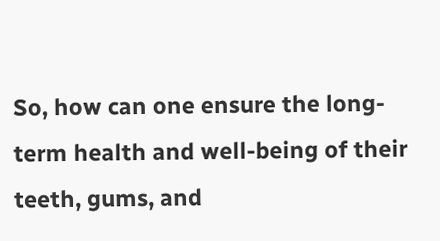So, how can one ensure the long-term health and well-being of their teeth, gums, and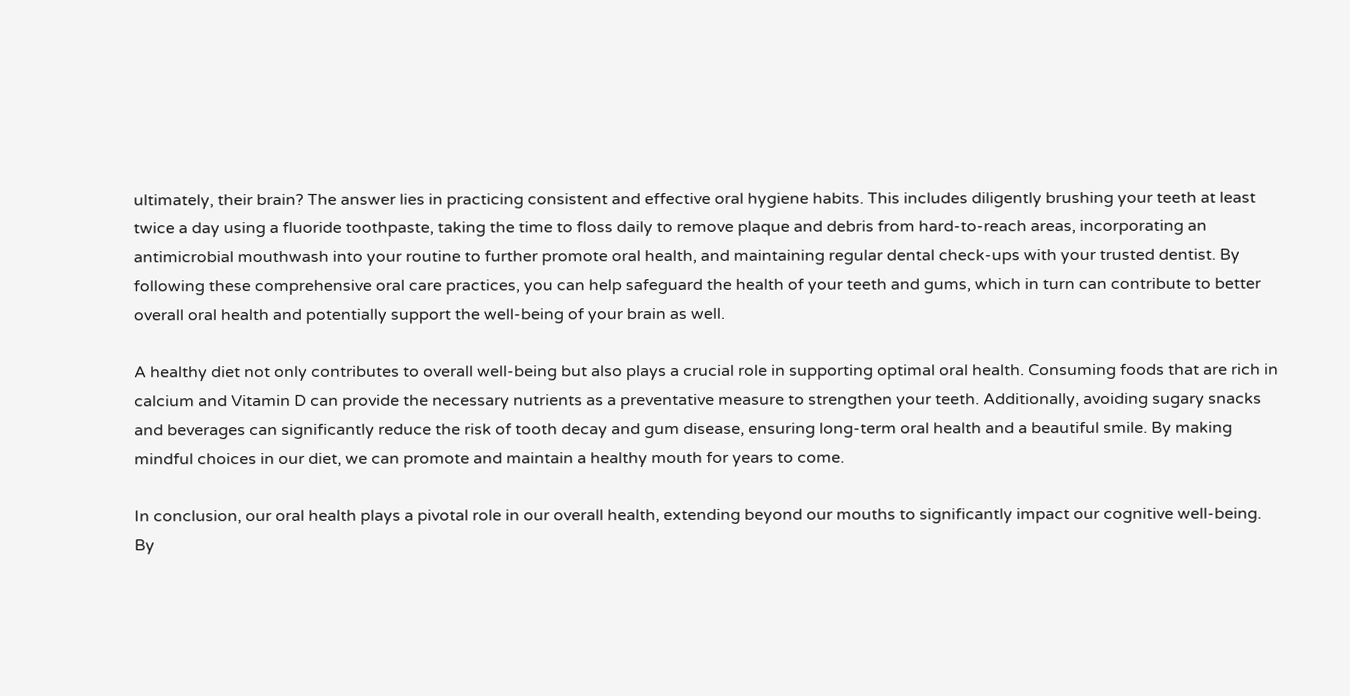ultimately, their brain? The answer lies in practicing consistent and effective oral hygiene habits. This includes diligently brushing your teeth at least twice a day using a fluoride toothpaste, taking the time to floss daily to remove plaque and debris from hard-to-reach areas, incorporating an antimicrobial mouthwash into your routine to further promote oral health, and maintaining regular dental check-ups with your trusted dentist. By following these comprehensive oral care practices, you can help safeguard the health of your teeth and gums, which in turn can contribute to better overall oral health and potentially support the well-being of your brain as well.

A healthy diet not only contributes to overall well-being but also plays a crucial role in supporting optimal oral health. Consuming foods that are rich in calcium and Vitamin D can provide the necessary nutrients as a preventative measure to strengthen your teeth. Additionally, avoiding sugary snacks and beverages can significantly reduce the risk of tooth decay and gum disease, ensuring long-term oral health and a beautiful smile. By making mindful choices in our diet, we can promote and maintain a healthy mouth for years to come.

In conclusion, our oral health plays a pivotal role in our overall health, extending beyond our mouths to significantly impact our cognitive well-being. By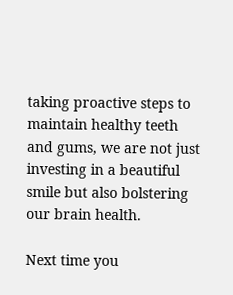taking proactive steps to maintain healthy teeth and gums, we are not just investing in a beautiful smile but also bolstering our brain health.

Next time you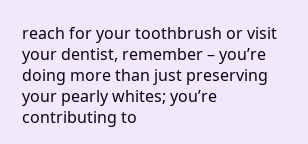reach for your toothbrush or visit your dentist, remember – you’re doing more than just preserving your pearly whites; you’re contributing to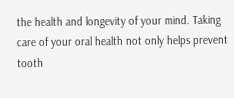the health and longevity of your mind. Taking care of your oral health not only helps prevent tooth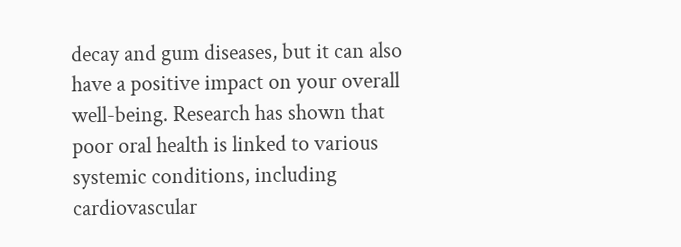decay and gum diseases, but it can also have a positive impact on your overall well-being. Research has shown that poor oral health is linked to various systemic conditions, including cardiovascular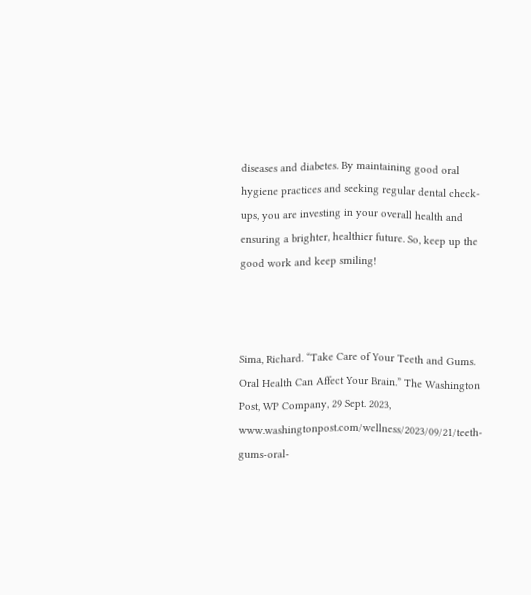diseases and diabetes. By maintaining good oral hygiene practices and seeking regular dental check-ups, you are investing in your overall health and ensuring a brighter, healthier future. So, keep up the good work and keep smiling!



Sima, Richard. “Take Care of Your Teeth and Gums. Oral Health Can Affect Your Brain.” The Washington Post, WP Company, 29 Sept. 2023, www.washingtonpost.com/wellness/2023/09/21/teeth-gums-oral-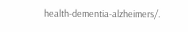health-dementia-alzheimers/.